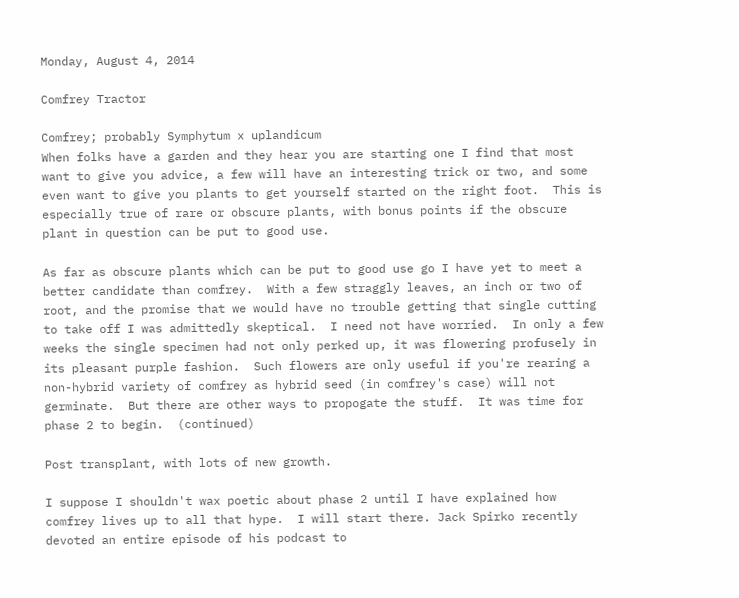Monday, August 4, 2014

Comfrey Tractor

Comfrey; probably Symphytum x uplandicum
When folks have a garden and they hear you are starting one I find that most want to give you advice, a few will have an interesting trick or two, and some even want to give you plants to get yourself started on the right foot.  This is especially true of rare or obscure plants, with bonus points if the obscure plant in question can be put to good use.

As far as obscure plants which can be put to good use go I have yet to meet a better candidate than comfrey.  With a few straggly leaves, an inch or two of root, and the promise that we would have no trouble getting that single cutting to take off I was admittedly skeptical.  I need not have worried.  In only a few weeks the single specimen had not only perked up, it was flowering profusely in its pleasant purple fashion.  Such flowers are only useful if you're rearing a non-hybrid variety of comfrey as hybrid seed (in comfrey's case) will not germinate.  But there are other ways to propogate the stuff.  It was time for phase 2 to begin.  (continued)

Post transplant, with lots of new growth.

I suppose I shouldn't wax poetic about phase 2 until I have explained how comfrey lives up to all that hype.  I will start there. Jack Spirko recently devoted an entire episode of his podcast to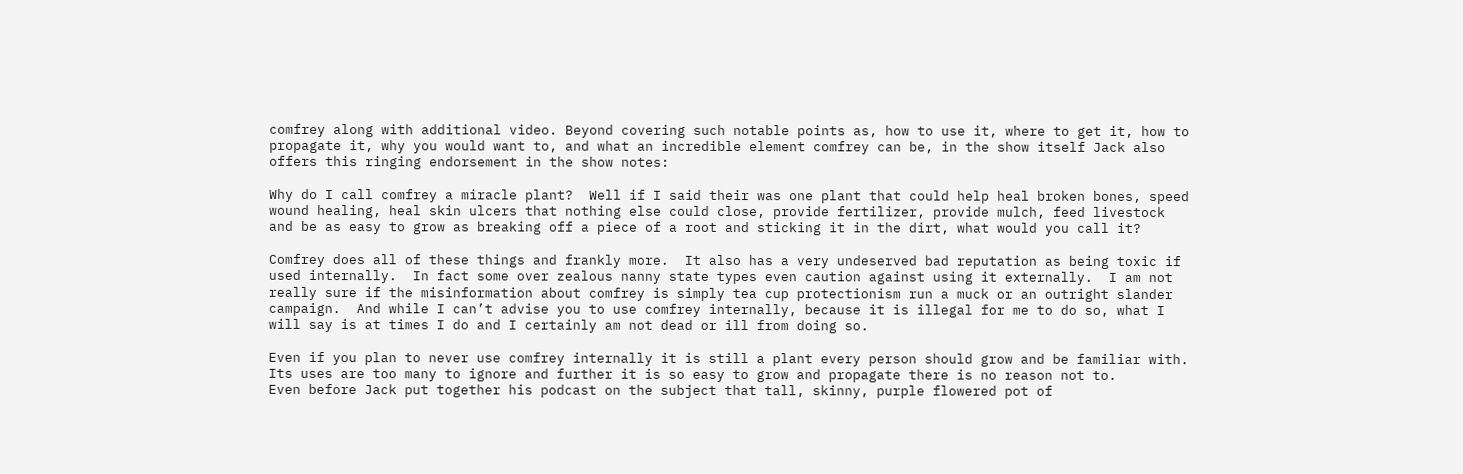comfrey along with additional video. Beyond covering such notable points as, how to use it, where to get it, how to propagate it, why you would want to, and what an incredible element comfrey can be, in the show itself Jack also offers this ringing endorsement in the show notes:

Why do I call comfrey a miracle plant?  Well if I said their was one plant that could help heal broken bones, speed wound healing, heal skin ulcers that nothing else could close, provide fertilizer, provide mulch, feed livestock and be as easy to grow as breaking off a piece of a root and sticking it in the dirt, what would you call it?

Comfrey does all of these things and frankly more.  It also has a very undeserved bad reputation as being toxic if used internally.  In fact some over zealous nanny state types even caution against using it externally.  I am not really sure if the misinformation about comfrey is simply tea cup protectionism run a muck or an outright slander campaign.  And while I can’t advise you to use comfrey internally, because it is illegal for me to do so, what I will say is at times I do and I certainly am not dead or ill from doing so.

Even if you plan to never use comfrey internally it is still a plant every person should grow and be familiar with.  Its uses are too many to ignore and further it is so easy to grow and propagate there is no reason not to.
Even before Jack put together his podcast on the subject that tall, skinny, purple flowered pot of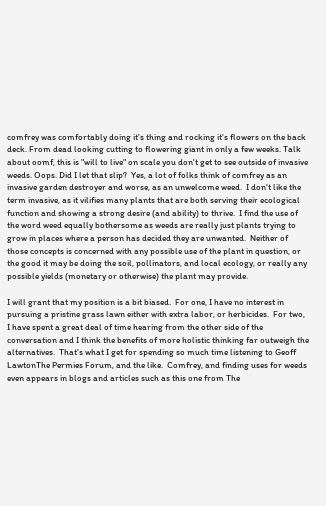comfrey was comfortably doing it's thing and rocking it's flowers on the back deck. From dead looking cutting to flowering giant in only a few weeks. Talk about oomf, this is "will to live" on scale you don't get to see outside of invasive weeds. Oops. Did I let that slip?  Yes, a lot of folks think of comfrey as an invasive garden destroyer and worse, as an unwelcome weed.  I don't like the term invasive, as it vilifies many plants that are both serving their ecological function and showing a strong desire (and ability) to thrive.  I find the use of the word weed equally bothersome as weeds are really just plants trying to grow in places where a person has decided they are unwanted.  Neither of those concepts is concerned with any possible use of the plant in question, or the good it may be doing the soil, pollinators, and local ecology, or really any possible yields (monetary or otherwise) the plant may provide.

I will grant that my position is a bit biased.  For one, I have no interest in pursuing a pristine grass lawn either with extra labor, or herbicides.  For two, I have spent a great deal of time hearing from the other side of the conversation and I think the benefits of more holistic thinking far outweigh the alternatives.  That's what I get for spending so much time listening to Geoff LawtonThe Permies Forum, and the like.  Comfrey, and finding uses for weeds even appears in blogs and articles such as this one from The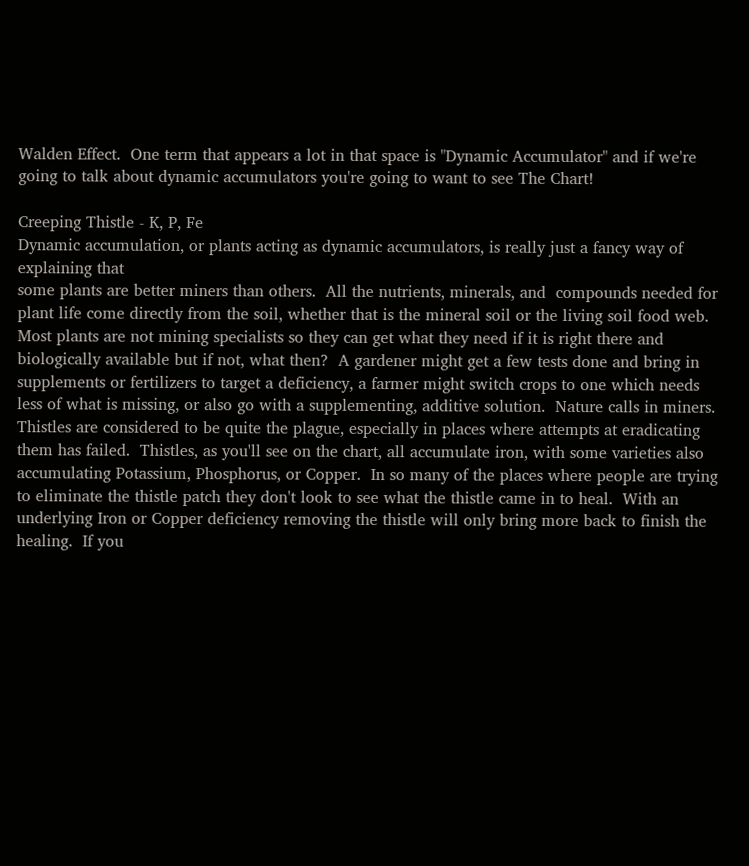Walden Effect.  One term that appears a lot in that space is "Dynamic Accumulator" and if we're going to talk about dynamic accumulators you're going to want to see The Chart!

Creeping Thistle - K, P, Fe
Dynamic accumulation, or plants acting as dynamic accumulators, is really just a fancy way of explaining that
some plants are better miners than others.  All the nutrients, minerals, and  compounds needed for plant life come directly from the soil, whether that is the mineral soil or the living soil food web.  Most plants are not mining specialists so they can get what they need if it is right there and biologically available but if not, what then?  A gardener might get a few tests done and bring in supplements or fertilizers to target a deficiency, a farmer might switch crops to one which needs less of what is missing, or also go with a supplementing, additive solution.  Nature calls in miners.  Thistles are considered to be quite the plague, especially in places where attempts at eradicating them has failed.  Thistles, as you'll see on the chart, all accumulate iron, with some varieties also accumulating Potassium, Phosphorus, or Copper.  In so many of the places where people are trying to eliminate the thistle patch they don't look to see what the thistle came in to heal.  With an underlying Iron or Copper deficiency removing the thistle will only bring more back to finish the healing.  If you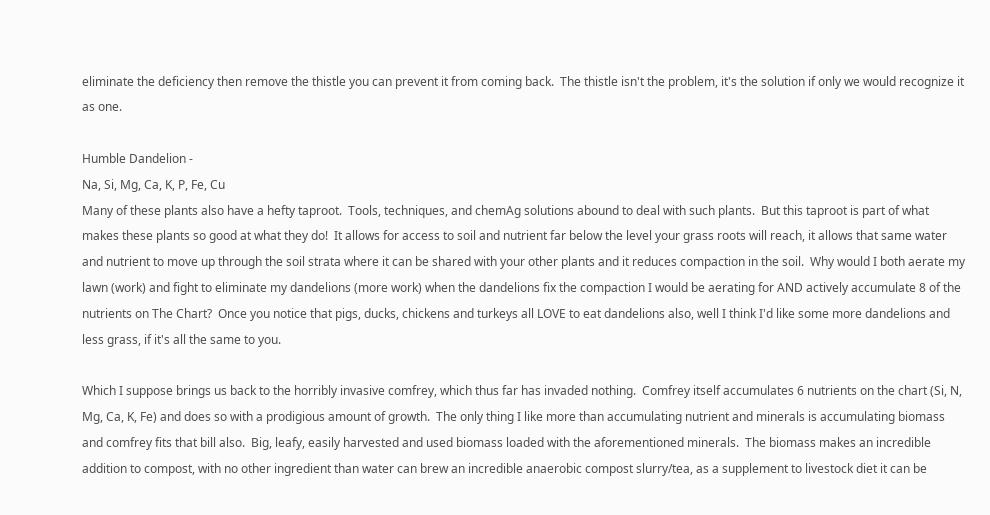eliminate the deficiency then remove the thistle you can prevent it from coming back.  The thistle isn't the problem, it's the solution if only we would recognize it as one.

Humble Dandelion -
Na, Si, Mg, Ca, K, P, Fe, Cu
Many of these plants also have a hefty taproot.  Tools, techniques, and chemAg solutions abound to deal with such plants.  But this taproot is part of what makes these plants so good at what they do!  It allows for access to soil and nutrient far below the level your grass roots will reach, it allows that same water and nutrient to move up through the soil strata where it can be shared with your other plants and it reduces compaction in the soil.  Why would I both aerate my lawn (work) and fight to eliminate my dandelions (more work) when the dandelions fix the compaction I would be aerating for AND actively accumulate 8 of the nutrients on The Chart?  Once you notice that pigs, ducks, chickens and turkeys all LOVE to eat dandelions also, well I think I'd like some more dandelions and less grass, if it's all the same to you.

Which I suppose brings us back to the horribly invasive comfrey, which thus far has invaded nothing.  Comfrey itself accumulates 6 nutrients on the chart (Si, N, Mg, Ca, K, Fe) and does so with a prodigious amount of growth.  The only thing I like more than accumulating nutrient and minerals is accumulating biomass and comfrey fits that bill also.  Big, leafy, easily harvested and used biomass loaded with the aforementioned minerals.  The biomass makes an incredible addition to compost, with no other ingredient than water can brew an incredible anaerobic compost slurry/tea, as a supplement to livestock diet it can be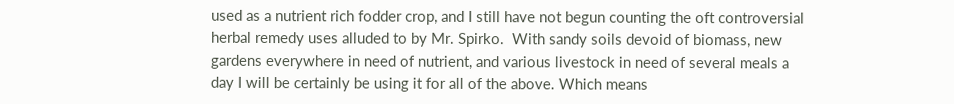used as a nutrient rich fodder crop, and I still have not begun counting the oft controversial herbal remedy uses alluded to by Mr. Spirko.  With sandy soils devoid of biomass, new gardens everywhere in need of nutrient, and various livestock in need of several meals a day I will be certainly be using it for all of the above. Which means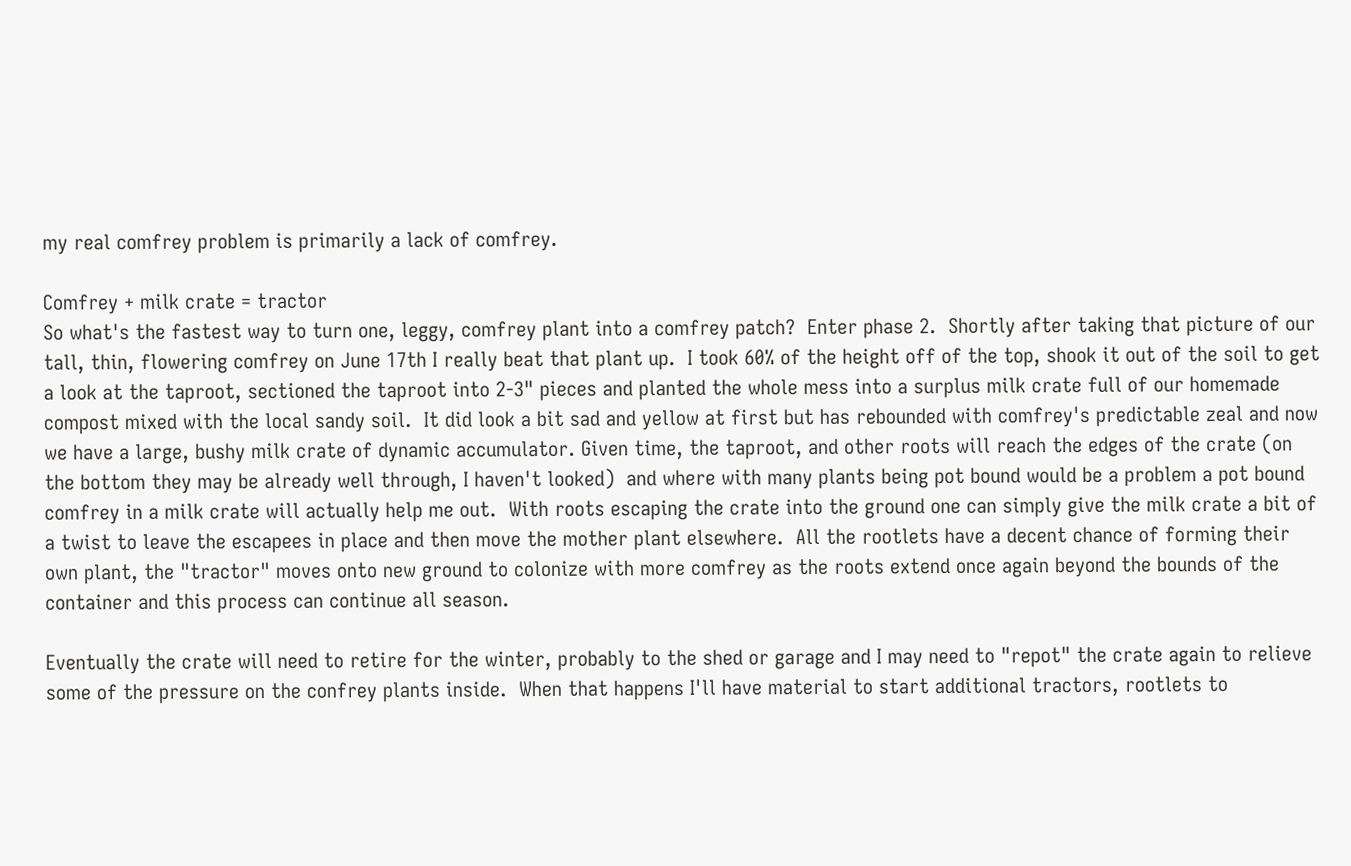my real comfrey problem is primarily a lack of comfrey.

Comfrey + milk crate = tractor
So what's the fastest way to turn one, leggy, comfrey plant into a comfrey patch?  Enter phase 2.  Shortly after taking that picture of our tall, thin, flowering comfrey on June 17th I really beat that plant up.  I took 60% of the height off of the top, shook it out of the soil to get a look at the taproot, sectioned the taproot into 2-3" pieces and planted the whole mess into a surplus milk crate full of our homemade compost mixed with the local sandy soil.  It did look a bit sad and yellow at first but has rebounded with comfrey's predictable zeal and now we have a large, bushy milk crate of dynamic accumulator. Given time, the taproot, and other roots will reach the edges of the crate (on the bottom they may be already well through, I haven't looked)  and where with many plants being pot bound would be a problem a pot bound comfrey in a milk crate will actually help me out.  With roots escaping the crate into the ground one can simply give the milk crate a bit of a twist to leave the escapees in place and then move the mother plant elsewhere.  All the rootlets have a decent chance of forming their own plant, the "tractor" moves onto new ground to colonize with more comfrey as the roots extend once again beyond the bounds of the container and this process can continue all season.

Eventually the crate will need to retire for the winter, probably to the shed or garage and I may need to "repot" the crate again to relieve some of the pressure on the confrey plants inside.  When that happens I'll have material to start additional tractors, rootlets to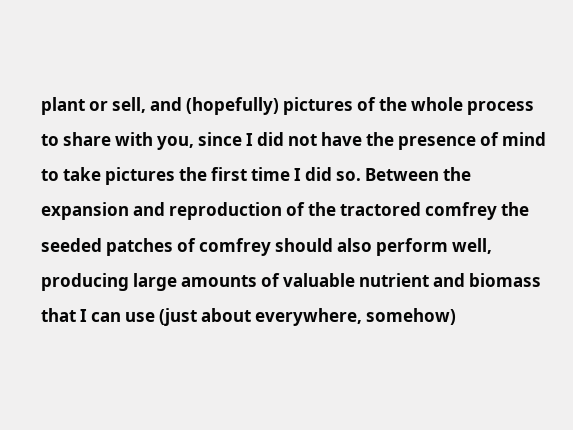plant or sell, and (hopefully) pictures of the whole process to share with you, since I did not have the presence of mind to take pictures the first time I did so. Between the expansion and reproduction of the tractored comfrey the seeded patches of comfrey should also perform well, producing large amounts of valuable nutrient and biomass that I can use (just about everywhere, somehow)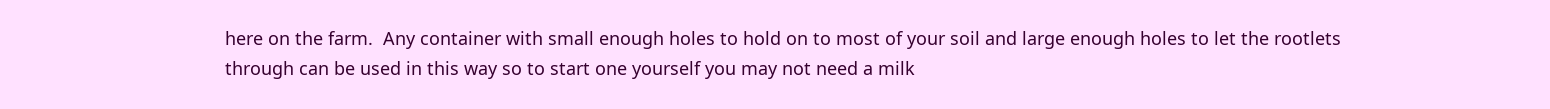here on the farm.  Any container with small enough holes to hold on to most of your soil and large enough holes to let the rootlets through can be used in this way so to start one yourself you may not need a milk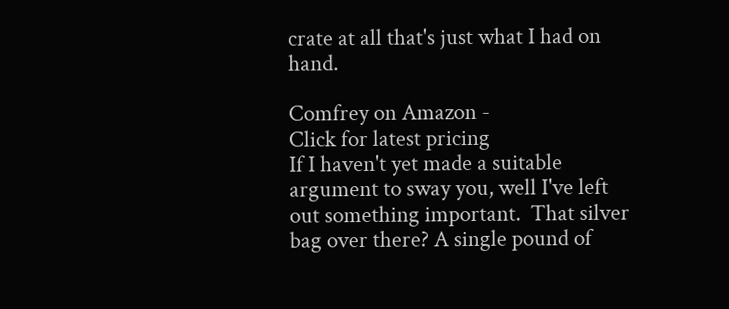crate at all that's just what I had on hand.

Comfrey on Amazon -
Click for latest pricing
If I haven't yet made a suitable argument to sway you, well I've left out something important.  That silver bag over there? A single pound of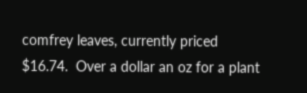comfrey leaves, currently priced $16.74.  Over a dollar an oz for a plant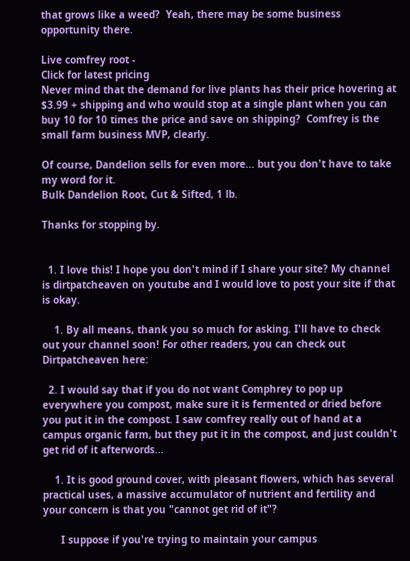that grows like a weed?  Yeah, there may be some business opportunity there.

Live comfrey root -
Click for latest pricing
Never mind that the demand for live plants has their price hovering at $3.99 + shipping and who would stop at a single plant when you can buy 10 for 10 times the price and save on shipping?  Comfrey is the small farm business MVP, clearly.

Of course, Dandelion sells for even more... but you don't have to take my word for it.
Bulk Dandelion Root, Cut & Sifted, 1 lb.

Thanks for stopping by.


  1. I love this! I hope you don't mind if I share your site? My channel is dirtpatcheaven on youtube and I would love to post your site if that is okay.

    1. By all means, thank you so much for asking. I'll have to check out your channel soon! For other readers, you can check out Dirtpatcheaven here:

  2. I would say that if you do not want Comphrey to pop up everywhere you compost, make sure it is fermented or dried before you put it in the compost. I saw comfrey really out of hand at a campus organic farm, but they put it in the compost, and just couldn't get rid of it afterwords...

    1. It is good ground cover, with pleasant flowers, which has several practical uses, a massive accumulator of nutrient and fertility and your concern is that you "cannot get rid of it"?

      I suppose if you're trying to maintain your campus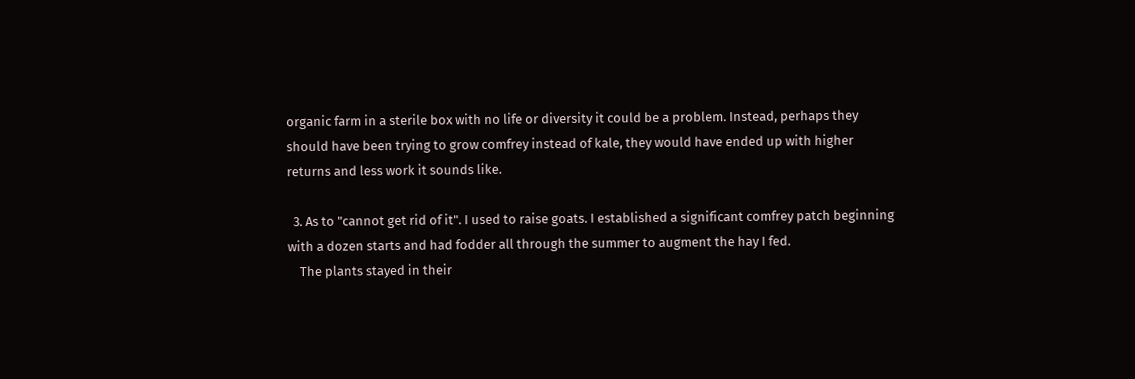organic farm in a sterile box with no life or diversity it could be a problem. Instead, perhaps they should have been trying to grow comfrey instead of kale, they would have ended up with higher returns and less work it sounds like.

  3. As to "cannot get rid of it". I used to raise goats. I established a significant comfrey patch beginning with a dozen starts and had fodder all through the summer to augment the hay I fed.
    The plants stayed in their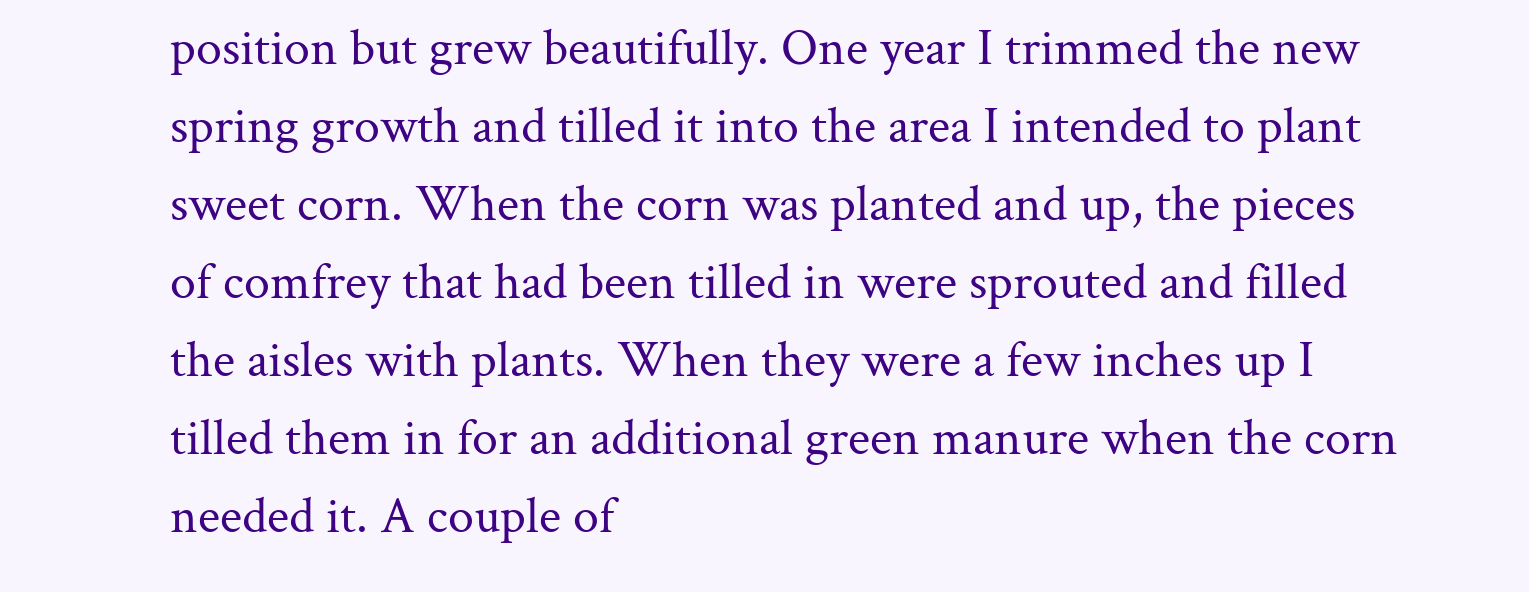position but grew beautifully. One year I trimmed the new spring growth and tilled it into the area I intended to plant sweet corn. When the corn was planted and up, the pieces of comfrey that had been tilled in were sprouted and filled the aisles with plants. When they were a few inches up I tilled them in for an additional green manure when the corn needed it. A couple of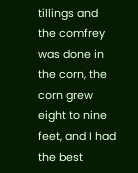tillings and the comfrey was done in the corn, the corn grew eight to nine feet, and I had the best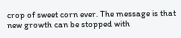crop of sweet corn ever. The message is that new growth can be stopped with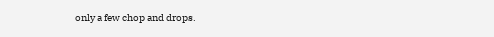only a few chop and drops.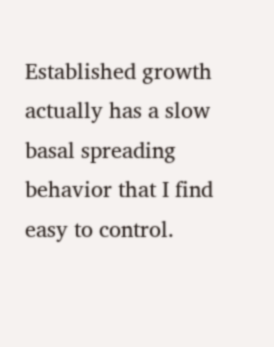Established growth actually has a slow basal spreading behavior that I find easy to control.